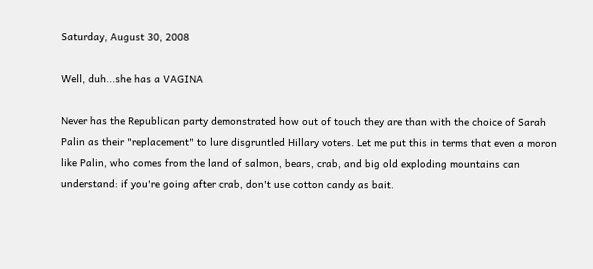Saturday, August 30, 2008

Well, duh...she has a VAGINA

Never has the Republican party demonstrated how out of touch they are than with the choice of Sarah Palin as their "replacement" to lure disgruntled Hillary voters. Let me put this in terms that even a moron like Palin, who comes from the land of salmon, bears, crab, and big old exploding mountains can understand: if you're going after crab, don't use cotton candy as bait.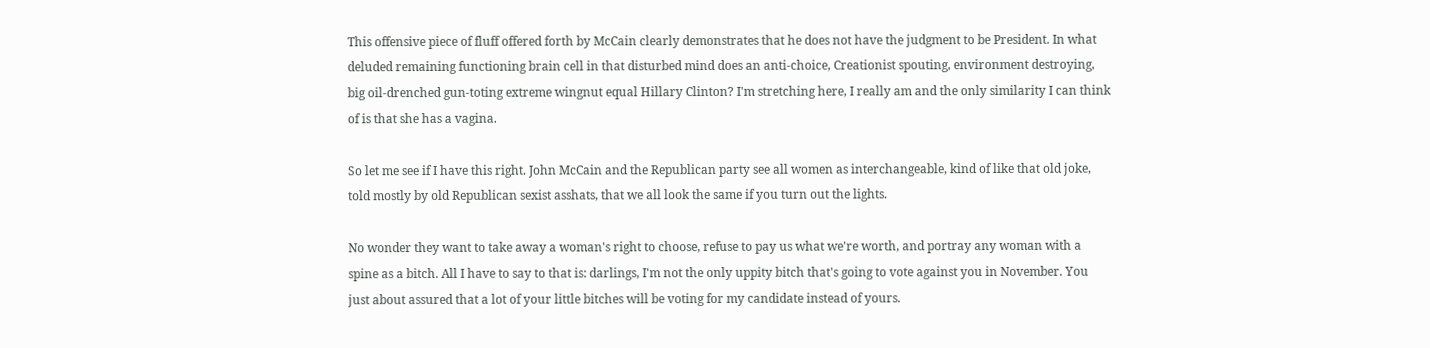This offensive piece of fluff offered forth by McCain clearly demonstrates that he does not have the judgment to be President. In what deluded remaining functioning brain cell in that disturbed mind does an anti-choice, Creationist spouting, environment destroying, big oil-drenched gun-toting extreme wingnut equal Hillary Clinton? I'm stretching here, I really am and the only similarity I can think of is that she has a vagina.

So let me see if I have this right. John McCain and the Republican party see all women as interchangeable, kind of like that old joke, told mostly by old Republican sexist asshats, that we all look the same if you turn out the lights.

No wonder they want to take away a woman's right to choose, refuse to pay us what we're worth, and portray any woman with a spine as a bitch. All I have to say to that is: darlings, I'm not the only uppity bitch that's going to vote against you in November. You just about assured that a lot of your little bitches will be voting for my candidate instead of yours.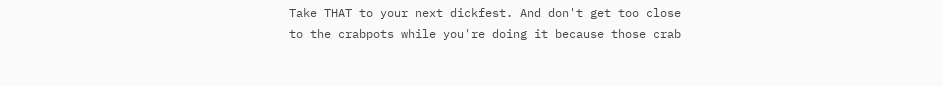Take THAT to your next dickfest. And don't get too close to the crabpots while you're doing it because those crab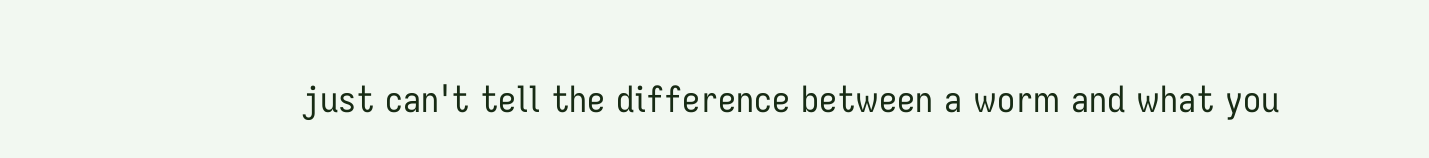just can't tell the difference between a worm and what you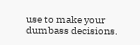use to make your dumbass decisions.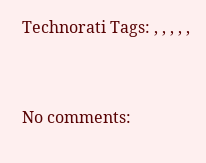Technorati Tags: , , , , ,


No comments: